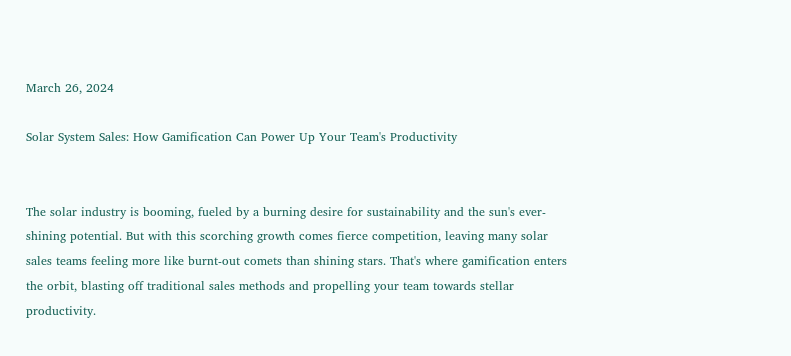March 26, 2024

Solar System Sales: How Gamification Can Power Up Your Team's Productivity


The solar industry is booming, fueled by a burning desire for sustainability and the sun's ever-shining potential. But with this scorching growth comes fierce competition, leaving many solar sales teams feeling more like burnt-out comets than shining stars. That's where gamification enters the orbit, blasting off traditional sales methods and propelling your team towards stellar productivity.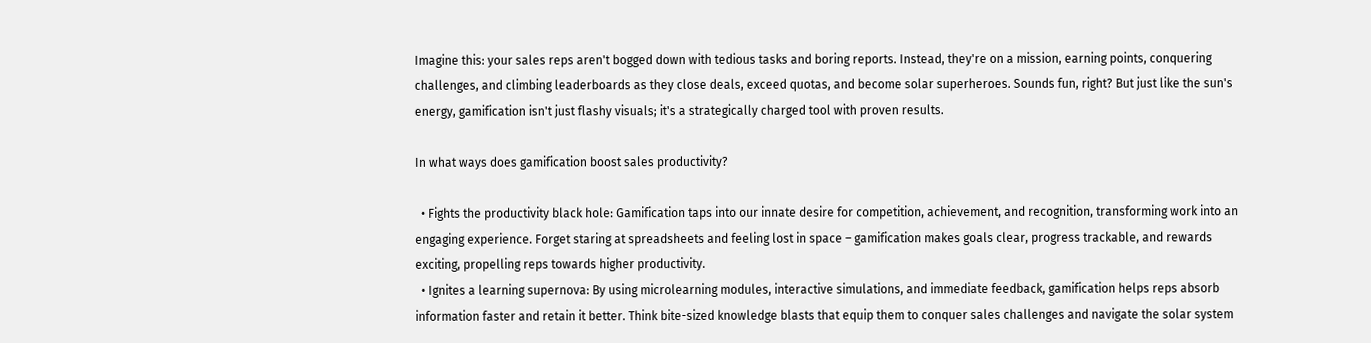Imagine this: your sales reps aren't bogged down with tedious tasks and boring reports. Instead, they're on a mission, earning points, conquering challenges, and climbing leaderboards as they close deals, exceed quotas, and become solar superheroes. Sounds fun, right? But just like the sun's energy, gamification isn't just flashy visuals; it's a strategically charged tool with proven results.

In what ways does gamification boost sales productivity?

  • Fights the productivity black hole: Gamification taps into our innate desire for competition, achievement, and recognition, transforming work into an engaging experience. Forget staring at spreadsheets and feeling lost in space – gamification makes goals clear, progress trackable, and rewards exciting, propelling reps towards higher productivity.
  • Ignites a learning supernova: By using microlearning modules, interactive simulations, and immediate feedback, gamification helps reps absorb information faster and retain it better. Think bite-sized knowledge blasts that equip them to conquer sales challenges and navigate the solar system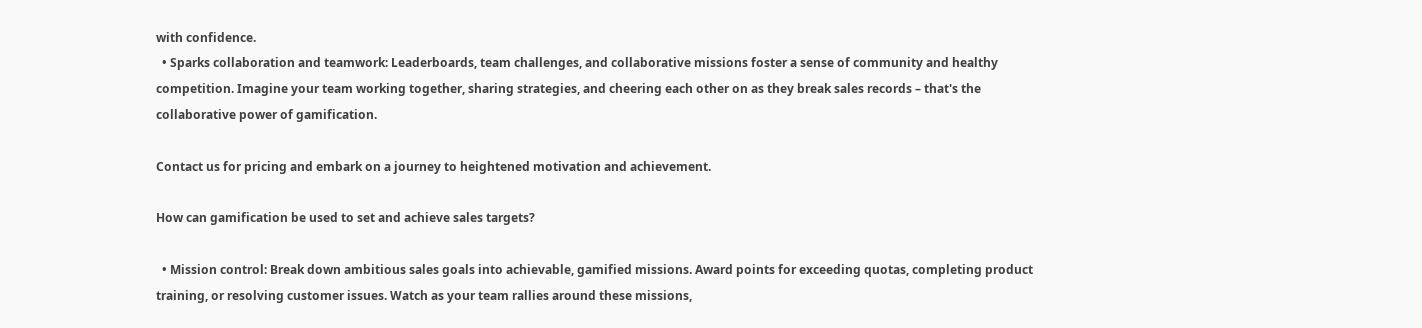with confidence.
  • Sparks collaboration and teamwork: Leaderboards, team challenges, and collaborative missions foster a sense of community and healthy competition. Imagine your team working together, sharing strategies, and cheering each other on as they break sales records – that's the collaborative power of gamification.

Contact us for pricing and embark on a journey to heightened motivation and achievement.

How can gamification be used to set and achieve sales targets?

  • Mission control: Break down ambitious sales goals into achievable, gamified missions. Award points for exceeding quotas, completing product training, or resolving customer issues. Watch as your team rallies around these missions,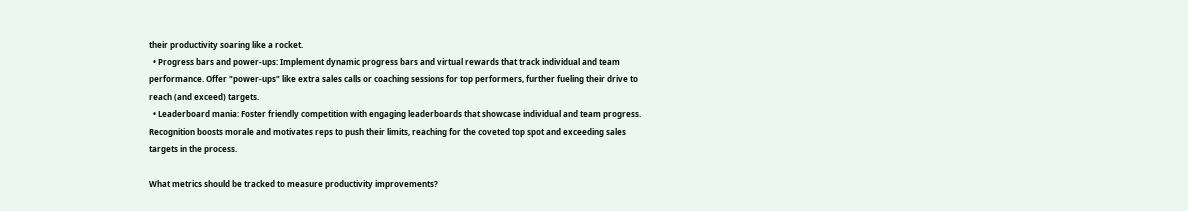their productivity soaring like a rocket.
  • Progress bars and power-ups: Implement dynamic progress bars and virtual rewards that track individual and team performance. Offer "power-ups" like extra sales calls or coaching sessions for top performers, further fueling their drive to reach (and exceed) targets.
  • Leaderboard mania: Foster friendly competition with engaging leaderboards that showcase individual and team progress. Recognition boosts morale and motivates reps to push their limits, reaching for the coveted top spot and exceeding sales targets in the process.

What metrics should be tracked to measure productivity improvements?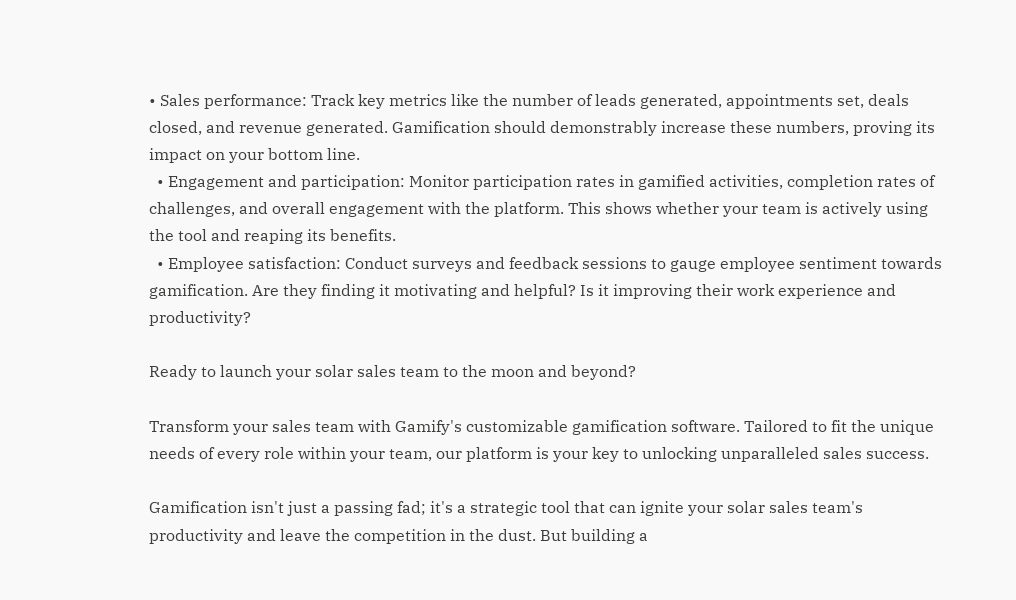• Sales performance: Track key metrics like the number of leads generated, appointments set, deals closed, and revenue generated. Gamification should demonstrably increase these numbers, proving its impact on your bottom line.
  • Engagement and participation: Monitor participation rates in gamified activities, completion rates of challenges, and overall engagement with the platform. This shows whether your team is actively using the tool and reaping its benefits.
  • Employee satisfaction: Conduct surveys and feedback sessions to gauge employee sentiment towards gamification. Are they finding it motivating and helpful? Is it improving their work experience and productivity?

Ready to launch your solar sales team to the moon and beyond?

Transform your sales team with Gamify's customizable gamification software. Tailored to fit the unique needs of every role within your team, our platform is your key to unlocking unparalleled sales success.

Gamification isn't just a passing fad; it's a strategic tool that can ignite your solar sales team's productivity and leave the competition in the dust. But building a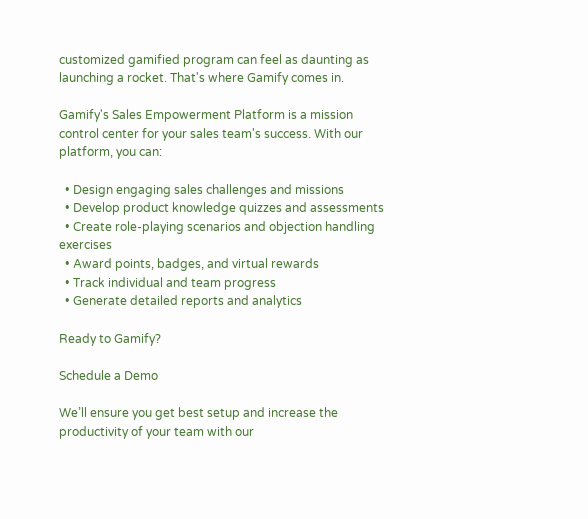customized gamified program can feel as daunting as launching a rocket. That's where Gamify comes in.

Gamify's Sales Empowerment Platform is a mission control center for your sales team's success. With our platform, you can:

  • Design engaging sales challenges and missions
  • Develop product knowledge quizzes and assessments
  • Create role-playing scenarios and objection handling exercises
  • Award points, badges, and virtual rewards
  • Track individual and team progress
  • Generate detailed reports and analytics

Ready to Gamify?

Schedule a Demo

We’ll ensure you get best setup and increase the productivity of your team with our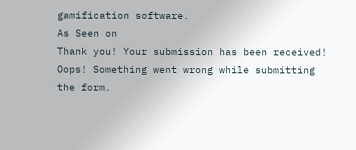gamification software.
As Seen on
Thank you! Your submission has been received!
Oops! Something went wrong while submitting the form.